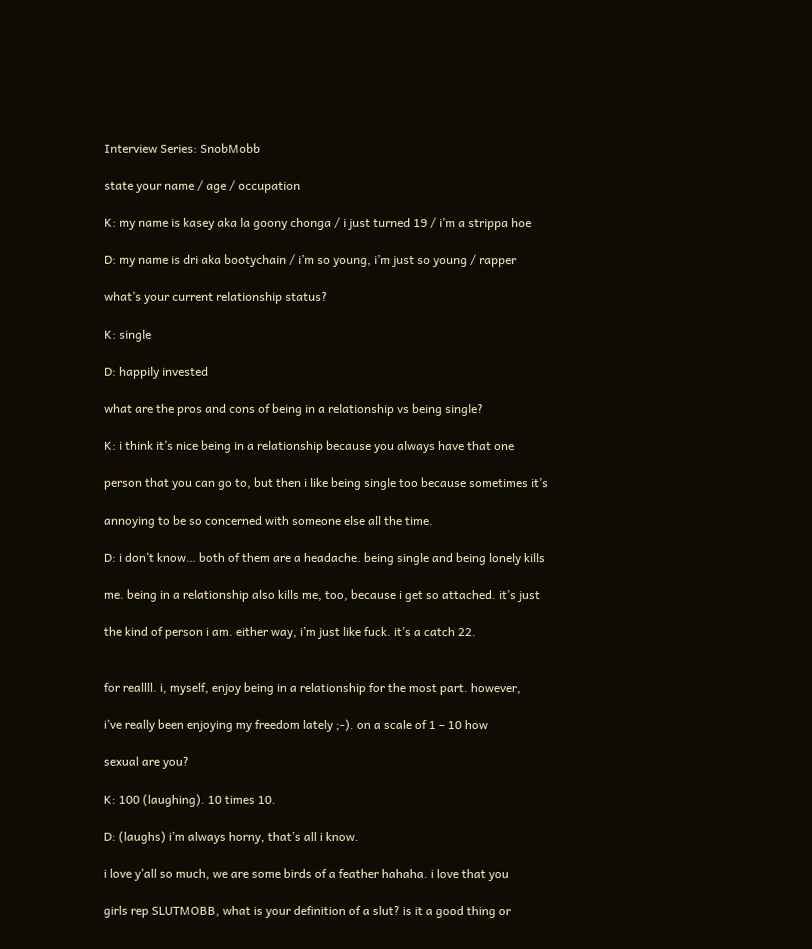Interview Series: SnobMobb

state your name / age / occupation

K: my name is kasey aka la goony chonga / i just turned 19 / i’m a strippa hoe

D: my name is dri aka bootychain / i’m so young, i’m just so young / rapper

what’s your current relationship status?

K: single

D: happily invested

what are the pros and cons of being in a relationship vs being single?

K: i think it’s nice being in a relationship because you always have that one

person that you can go to, but then i like being single too because sometimes it’s

annoying to be so concerned with someone else all the time.

D: i don’t know… both of them are a headache. being single and being lonely kills

me. being in a relationship also kills me, too, because i get so attached. it’s just

the kind of person i am. either way, i’m just like fuck. it’s a catch 22.


for reallll. i, myself, enjoy being in a relationship for the most part. however,

i’ve really been enjoying my freedom lately ;-). on a scale of 1 – 10 how

sexual are you?

K: 100 (laughing). 10 times 10.

D: (laughs) i’m always horny, that’s all i know.

i love y’all so much, we are some birds of a feather hahaha. i love that you

girls rep SLUTMOBB, what is your definition of a slut? is it a good thing or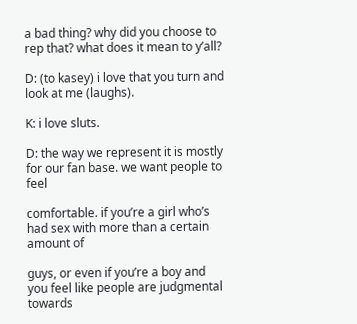a bad thing? why did you choose to rep that? what does it mean to y’all?

D: (to kasey) i love that you turn and look at me (laughs).

K: i love sluts.

D: the way we represent it is mostly for our fan base. we want people to feel

comfortable. if you’re a girl who’s had sex with more than a certain amount of

guys, or even if you’re a boy and you feel like people are judgmental towards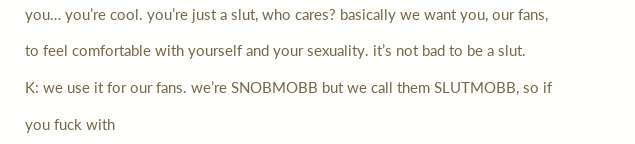you… you’re cool. you’re just a slut, who cares? basically we want you, our fans,

to feel comfortable with yourself and your sexuality. it’s not bad to be a slut.

K: we use it for our fans. we’re SNOBMOBB but we call them SLUTMOBB, so if

you fuck with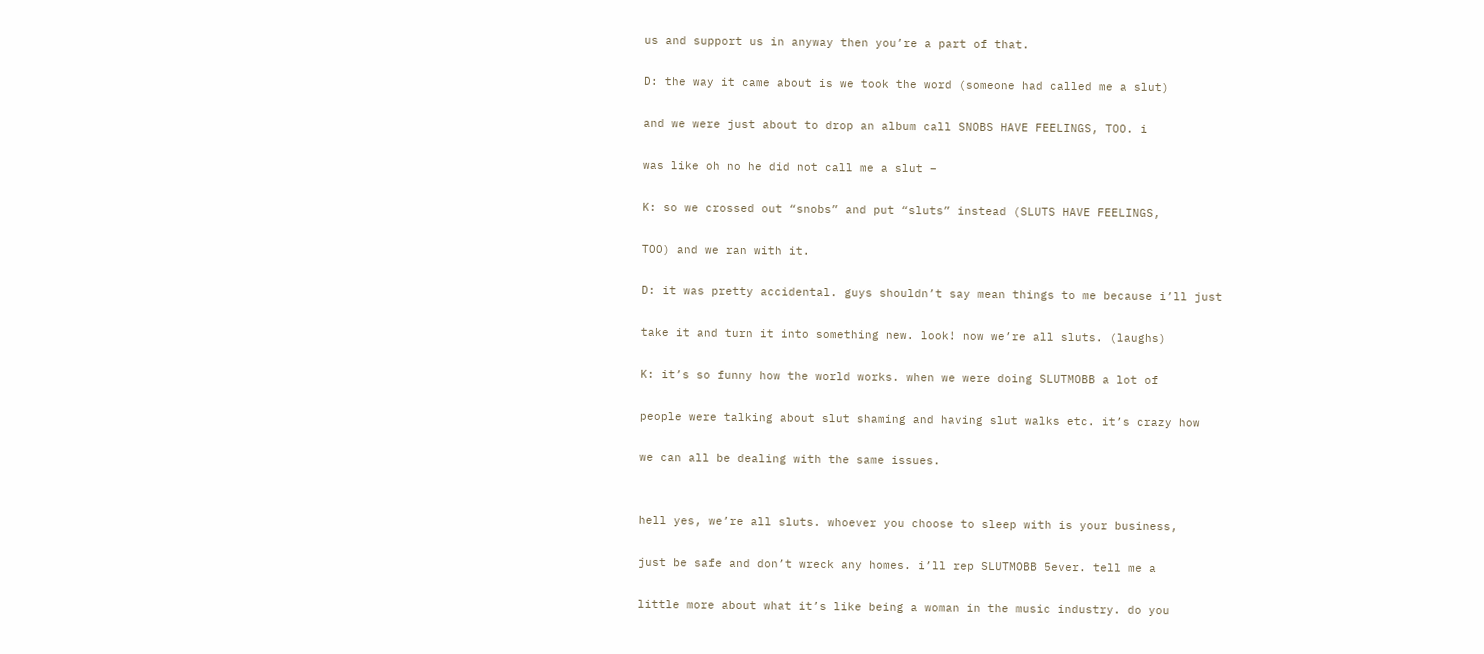us and support us in anyway then you’re a part of that.

D: the way it came about is we took the word (someone had called me a slut)

and we were just about to drop an album call SNOBS HAVE FEELINGS, TOO. i

was like oh no he did not call me a slut –

K: so we crossed out “snobs” and put “sluts” instead (SLUTS HAVE FEELINGS,

TOO) and we ran with it.

D: it was pretty accidental. guys shouldn’t say mean things to me because i’ll just

take it and turn it into something new. look! now we’re all sluts. (laughs)

K: it’s so funny how the world works. when we were doing SLUTMOBB a lot of

people were talking about slut shaming and having slut walks etc. it’s crazy how

we can all be dealing with the same issues.


hell yes, we’re all sluts. whoever you choose to sleep with is your business,

just be safe and don’t wreck any homes. i’ll rep SLUTMOBB 5ever. tell me a

little more about what it’s like being a woman in the music industry. do you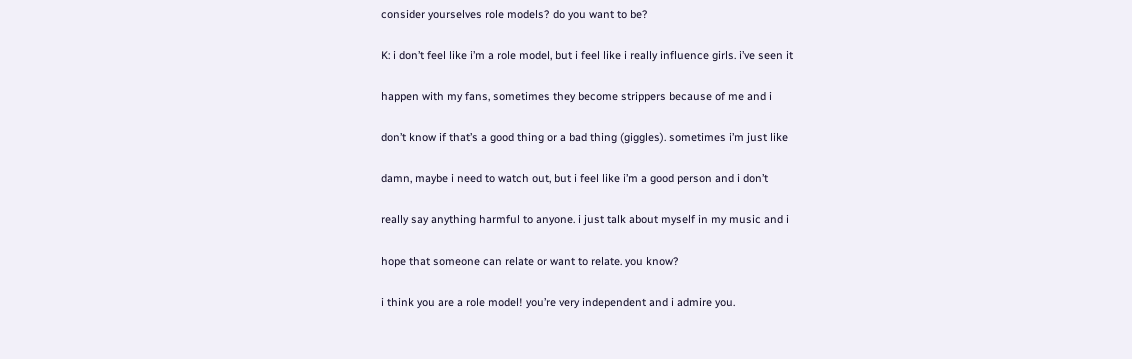consider yourselves role models? do you want to be?

K: i don’t feel like i’m a role model, but i feel like i really influence girls. i’ve seen it

happen with my fans, sometimes they become strippers because of me and i

don’t know if that’s a good thing or a bad thing (giggles). sometimes i’m just like

damn, maybe i need to watch out, but i feel like i’m a good person and i don’t

really say anything harmful to anyone. i just talk about myself in my music and i

hope that someone can relate or want to relate. you know?

i think you are a role model! you’re very independent and i admire you.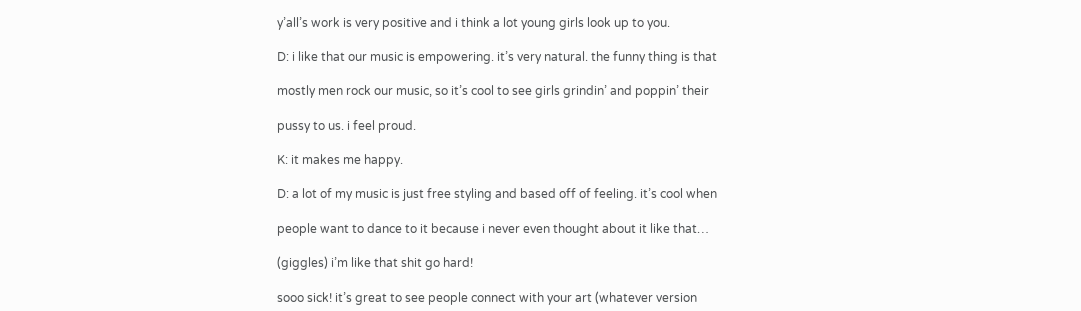y’all’s work is very positive and i think a lot young girls look up to you.

D: i like that our music is empowering. it’s very natural. the funny thing is that

mostly men rock our music, so it’s cool to see girls grindin’ and poppin’ their

pussy to us. i feel proud.

K: it makes me happy.

D: a lot of my music is just free styling and based off of feeling. it’s cool when

people want to dance to it because i never even thought about it like that…

(giggles) i’m like that shit go hard!

sooo sick! it’s great to see people connect with your art (whatever version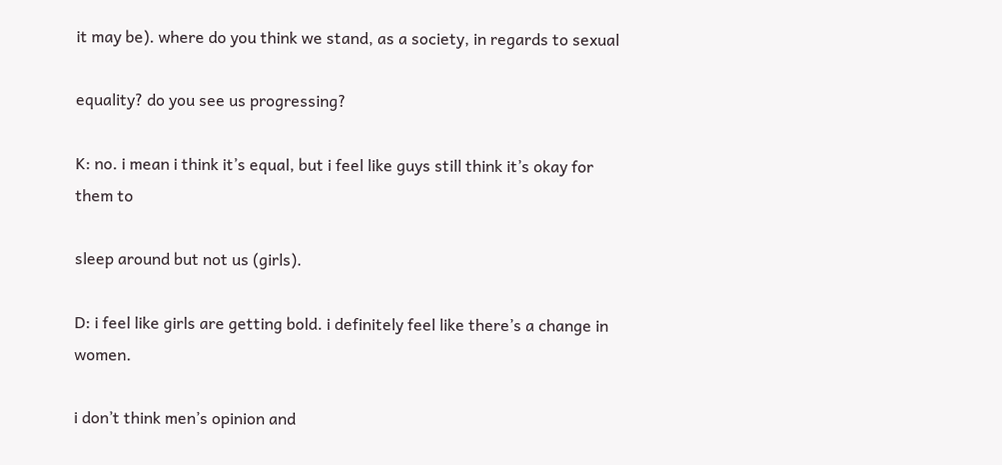it may be). where do you think we stand, as a society, in regards to sexual

equality? do you see us progressing?

K: no. i mean i think it’s equal, but i feel like guys still think it’s okay for them to

sleep around but not us (girls).

D: i feel like girls are getting bold. i definitely feel like there’s a change in women.

i don’t think men’s opinion and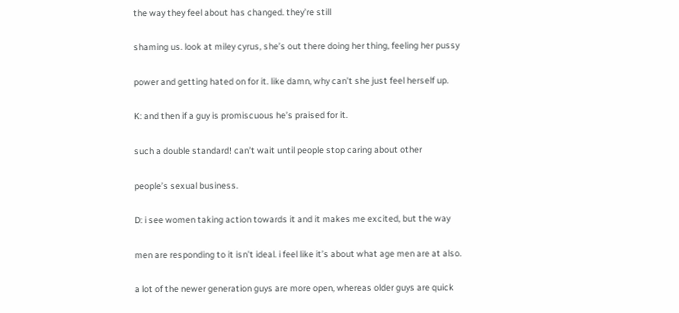the way they feel about has changed. they’re still

shaming us. look at miley cyrus, she’s out there doing her thing, feeling her pussy

power and getting hated on for it. like damn, why can’t she just feel herself up.

K: and then if a guy is promiscuous he’s praised for it.

such a double standard! can’t wait until people stop caring about other

people’s sexual business.

D: i see women taking action towards it and it makes me excited, but the way

men are responding to it isn’t ideal. i feel like it’s about what age men are at also.

a lot of the newer generation guys are more open, whereas older guys are quick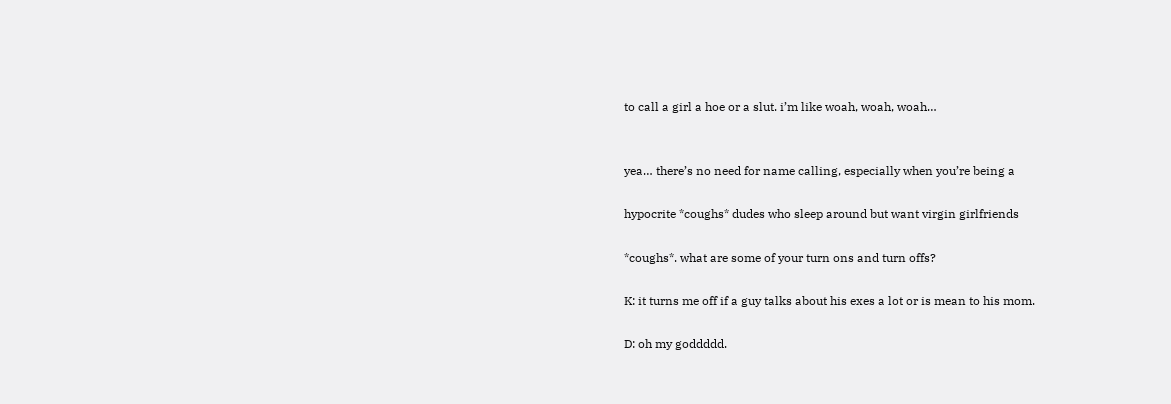to call a girl a hoe or a slut. i’m like woah, woah, woah…


yea… there’s no need for name calling, especially when you’re being a

hypocrite *coughs* dudes who sleep around but want virgin girlfriends

*coughs*. what are some of your turn ons and turn offs?

K: it turns me off if a guy talks about his exes a lot or is mean to his mom.

D: oh my goddddd.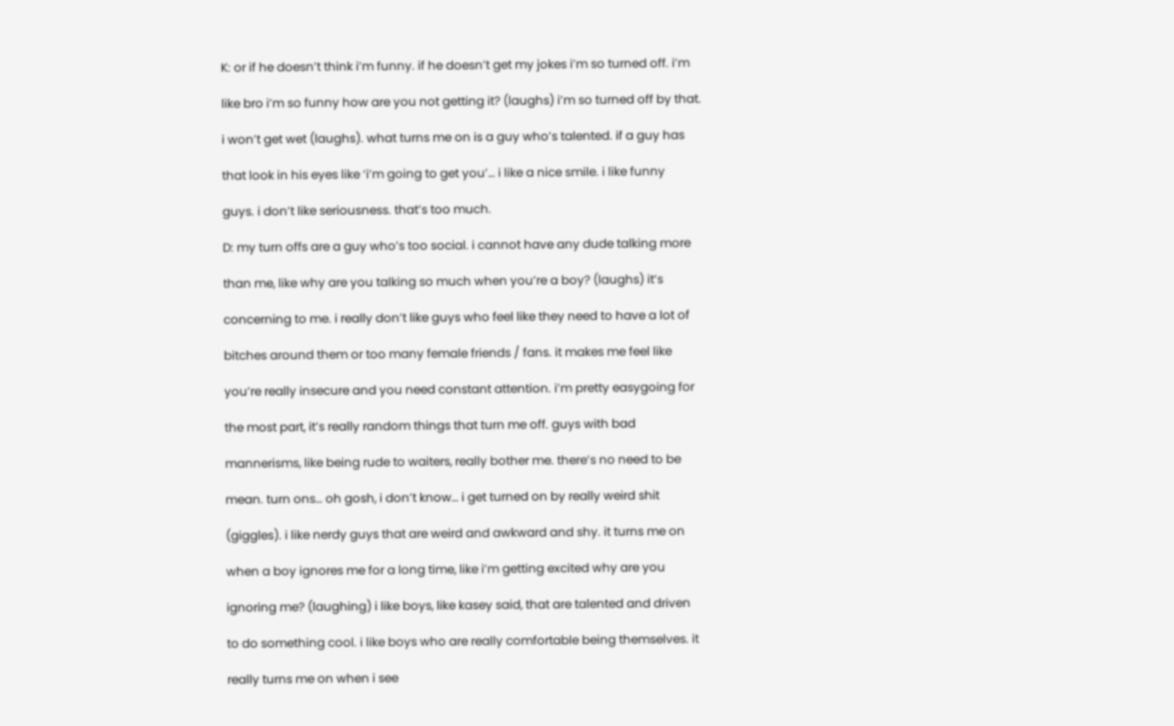K: or if he doesn’t think i’m funny. if he doesn’t get my jokes i’m so turned off. i’m

like bro i’m so funny how are you not getting it? (laughs) i’m so turned off by that.

i won’t get wet (laughs). what turns me on is a guy who’s talented. if a guy has

that look in his eyes like ‘i’m going to get you’… i like a nice smile. i like funny

guys. i don’t like seriousness. that’s too much.

D: my turn offs are a guy who’s too social. i cannot have any dude talking more

than me, like why are you talking so much when you’re a boy? (laughs) it’s

concerning to me. i really don’t like guys who feel like they need to have a lot of

bitches around them or too many female friends / fans. it makes me feel like

you’re really insecure and you need constant attention. i’m pretty easygoing for

the most part, it’s really random things that turn me off. guys with bad

mannerisms, like being rude to waiters, really bother me. there’s no need to be

mean. turn ons… oh gosh, i don’t know… i get turned on by really weird shit

(giggles). i like nerdy guys that are weird and awkward and shy. it turns me on

when a boy ignores me for a long time, like i’m getting excited why are you

ignoring me? (laughing) i like boys, like kasey said, that are talented and driven

to do something cool. i like boys who are really comfortable being themselves. it

really turns me on when i see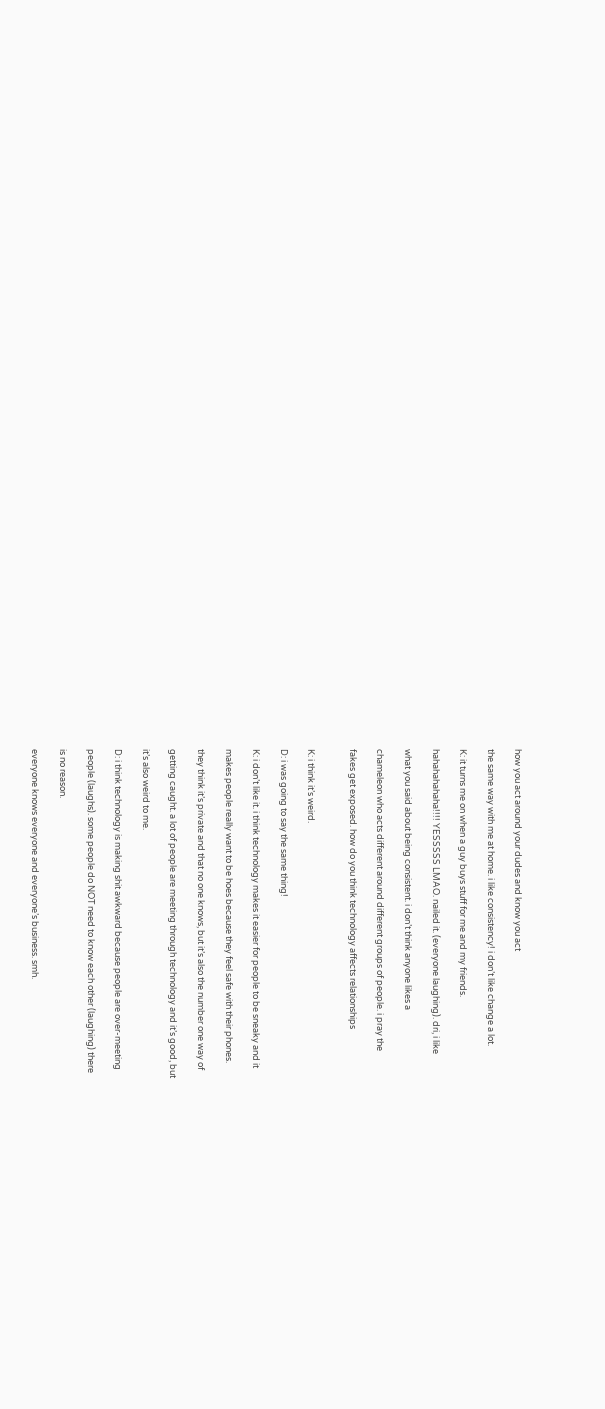how you act around your dudes and know you act

the same way with me at home. i like consistency! i don’t like change a lot.

K: it turns me on when a guy buys stuff for me and my friends.

hahahahahaha!!!! YESSSSS LMAO. nailed it. (everyone laughing). dri, i like

what you said about being consistent. i don’t think anyone likes a

chameleon who acts different around different groups of people. i pray the

fakes get exposed. how do you think technology affects relationships


K: i think it’s weird.

D: i was going to say the same thing!

K: i don’t like it. i think technology makes it easier for people to be sneaky and it

makes people really want to be hoes because they feel safe with their phones.

they think it’s private and that no one knows, but it’s also the number one way of

getting caught. a lot of people are meeting through technology and it’s good, but

it’s also weird to me.

D: i think technology is making shit awkward because people are over-meeting

people (laughs). some people do NOT need to know each other (laughing) there

is no reason.

everyone knows everyone and everyone’s business. smh.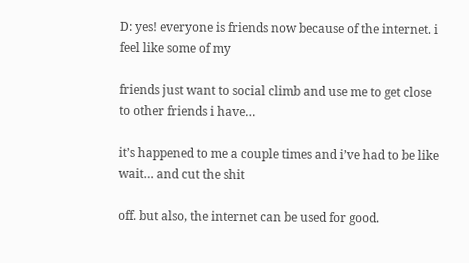D: yes! everyone is friends now because of the internet. i feel like some of my

friends just want to social climb and use me to get close to other friends i have…

it’s happened to me a couple times and i’ve had to be like wait… and cut the shit

off. but also, the internet can be used for good.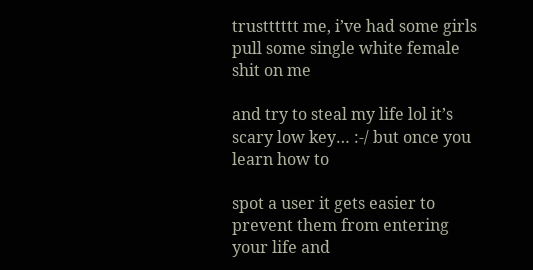trustttttt me, i’ve had some girls pull some single white female shit on me

and try to steal my life lol it’s scary low key… :-/ but once you learn how to

spot a user it gets easier to prevent them from entering your life and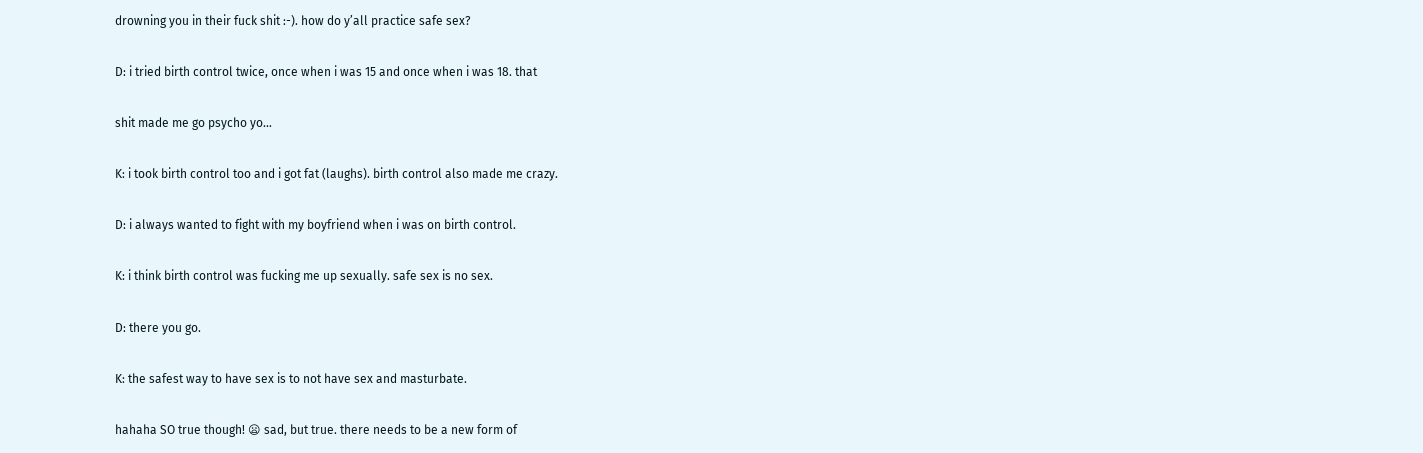drowning you in their fuck shit :-). how do y’all practice safe sex?

D: i tried birth control twice, once when i was 15 and once when i was 18. that

shit made me go psycho yo…

K: i took birth control too and i got fat (laughs). birth control also made me crazy.

D: i always wanted to fight with my boyfriend when i was on birth control.

K: i think birth control was fucking me up sexually. safe sex is no sex.

D: there you go.

K: the safest way to have sex is to not have sex and masturbate.

hahaha SO true though! 😦 sad, but true. there needs to be a new form of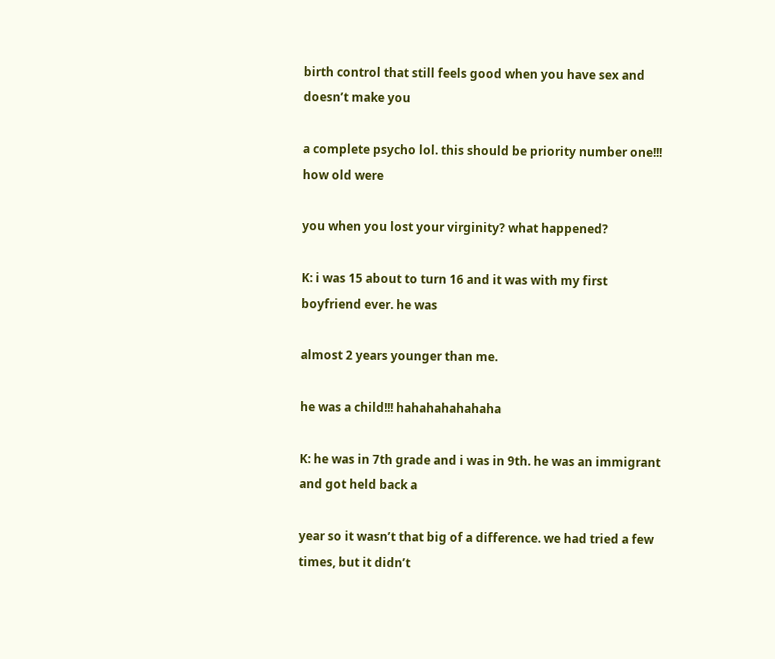birth control that still feels good when you have sex and doesn’t make you

a complete psycho lol. this should be priority number one!!! how old were

you when you lost your virginity? what happened?

K: i was 15 about to turn 16 and it was with my first boyfriend ever. he was

almost 2 years younger than me.

he was a child!!! hahahahahahaha

K: he was in 7th grade and i was in 9th. he was an immigrant and got held back a

year so it wasn’t that big of a difference. we had tried a few times, but it didn’t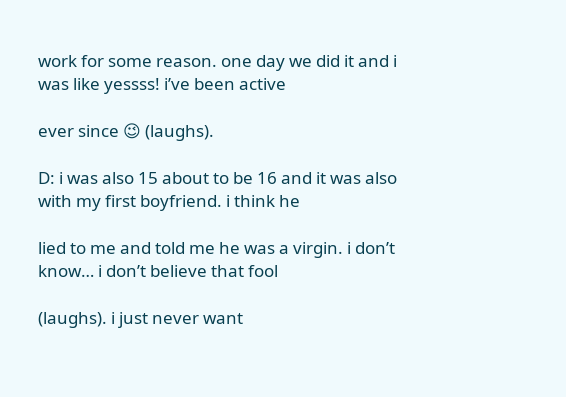work for some reason. one day we did it and i was like yessss! i’ve been active

ever since 😉 (laughs).

D: i was also 15 about to be 16 and it was also with my first boyfriend. i think he

lied to me and told me he was a virgin. i don’t know… i don’t believe that fool

(laughs). i just never want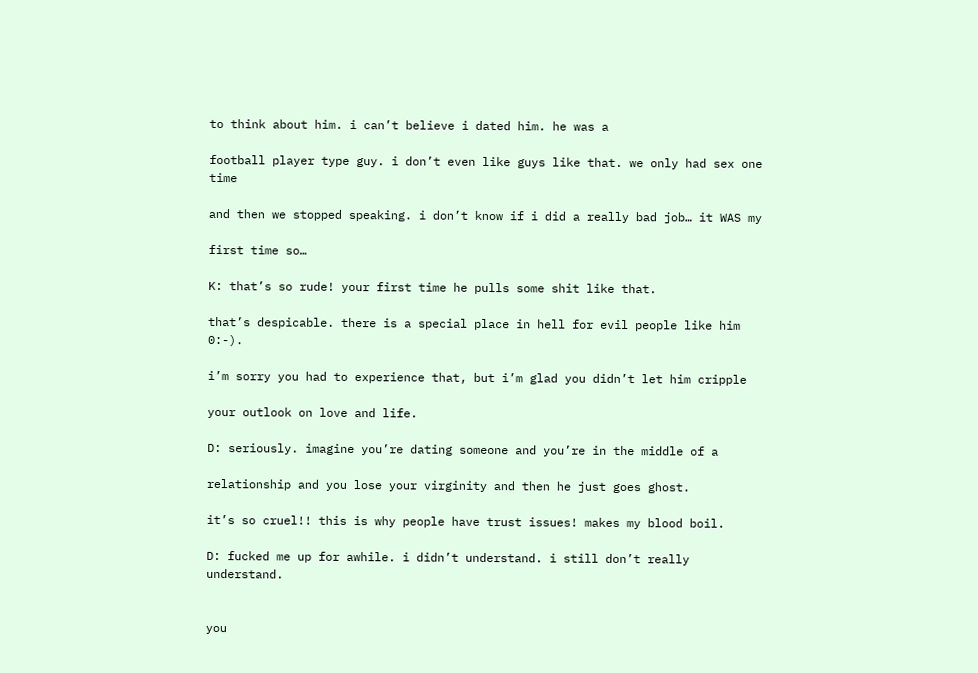to think about him. i can’t believe i dated him. he was a

football player type guy. i don’t even like guys like that. we only had sex one time

and then we stopped speaking. i don’t know if i did a really bad job… it WAS my

first time so…

K: that’s so rude! your first time he pulls some shit like that.

that’s despicable. there is a special place in hell for evil people like him 0:-).

i’m sorry you had to experience that, but i’m glad you didn’t let him cripple

your outlook on love and life.

D: seriously. imagine you’re dating someone and you’re in the middle of a

relationship and you lose your virginity and then he just goes ghost.

it’s so cruel!! this is why people have trust issues! makes my blood boil.

D: fucked me up for awhile. i didn’t understand. i still don’t really understand.


you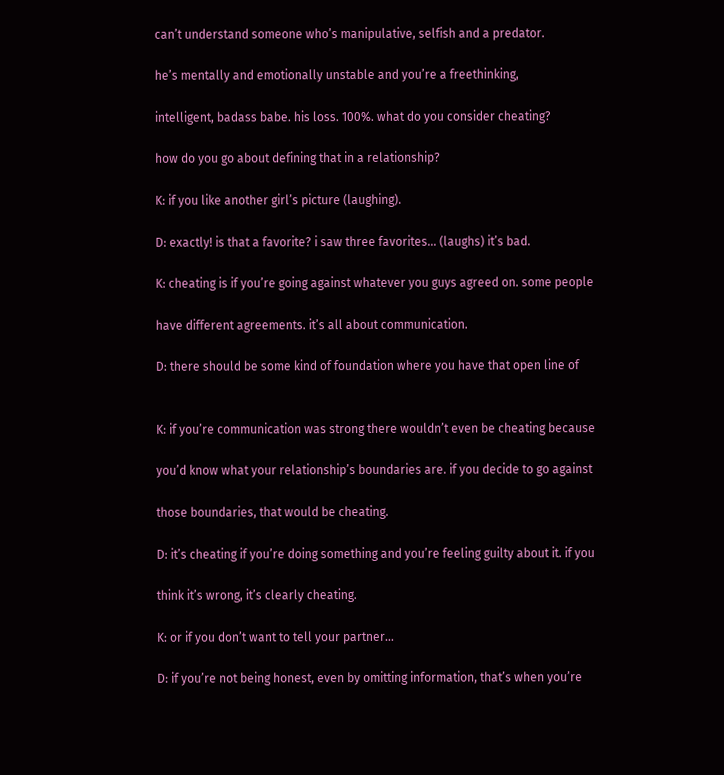can’t understand someone who’s manipulative, selfish and a predator.

he’s mentally and emotionally unstable and you’re a freethinking,

intelligent, badass babe. his loss. 100%. what do you consider cheating?

how do you go about defining that in a relationship?

K: if you like another girl’s picture (laughing).

D: exactly! is that a favorite? i saw three favorites… (laughs) it’s bad.

K: cheating is if you’re going against whatever you guys agreed on. some people

have different agreements. it’s all about communication.

D: there should be some kind of foundation where you have that open line of


K: if you’re communication was strong there wouldn’t even be cheating because

you’d know what your relationship’s boundaries are. if you decide to go against

those boundaries, that would be cheating.

D: it’s cheating if you’re doing something and you’re feeling guilty about it. if you

think it’s wrong, it’s clearly cheating.

K: or if you don’t want to tell your partner…

D: if you’re not being honest, even by omitting information, that’s when you’re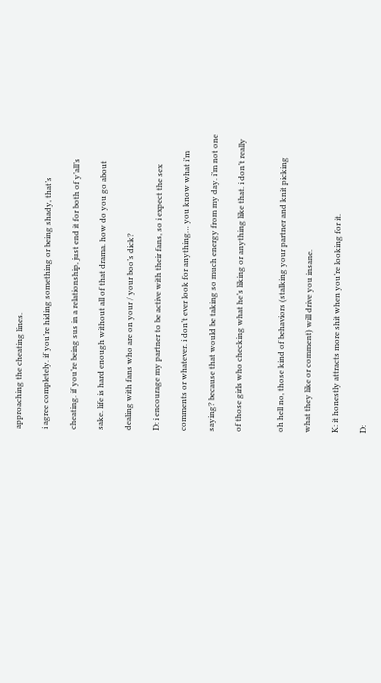approaching the cheating lines.

i agree completely. if you’re hiding something or being shady, that’s

cheating. if you’re being sus in a relationship, just end it for both of y’all’s

sake. life is hard enough without all of that drama. how do you go about

dealing with fans who are on your / your boo’s dick?

D: i encourage my partner to be active with their fans, so i expect the sex

comments or whatever. i don’t ever look for anything… you know what i’m

saying? because that would be taking so much energy from my day. i’m not one

of those girls who checking what he’s liking or anything like that. i don’t really


oh hell no, those kind of behaviors (stalking your partner and knit picking

what they like or comment) will drive you insane.

K: it honestly attracts more shit when you’re looking for it.

D: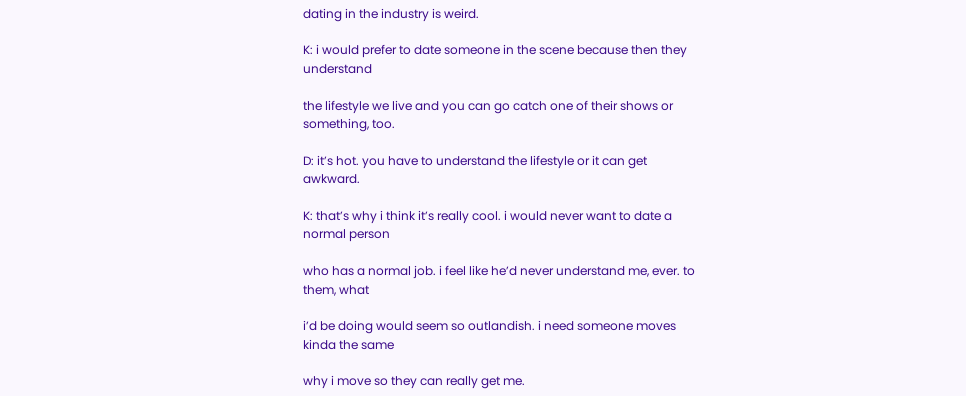dating in the industry is weird.

K: i would prefer to date someone in the scene because then they understand

the lifestyle we live and you can go catch one of their shows or something, too.

D: it’s hot. you have to understand the lifestyle or it can get awkward.

K: that’s why i think it’s really cool. i would never want to date a normal person

who has a normal job. i feel like he’d never understand me, ever. to them, what

i’d be doing would seem so outlandish. i need someone moves kinda the same

why i move so they can really get me.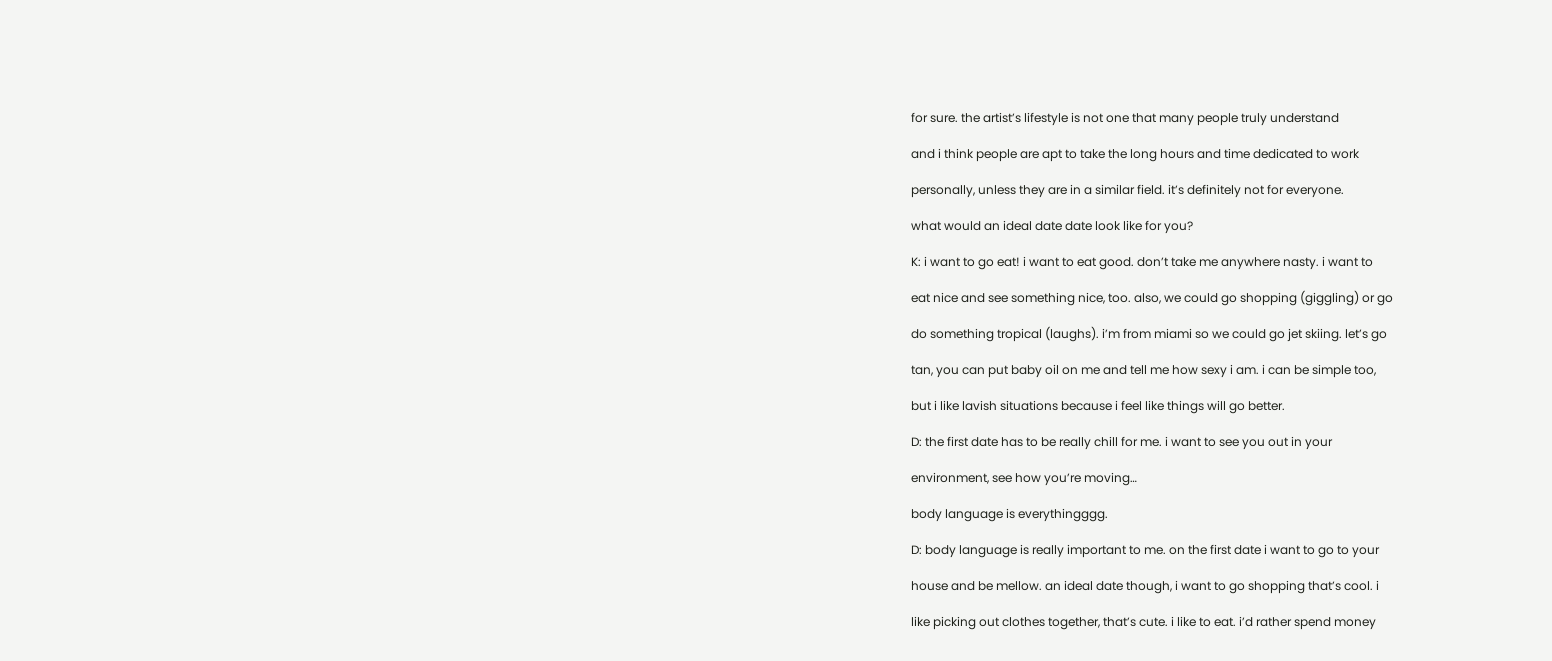for sure. the artist’s lifestyle is not one that many people truly understand

and i think people are apt to take the long hours and time dedicated to work

personally, unless they are in a similar field. it’s definitely not for everyone.

what would an ideal date date look like for you?

K: i want to go eat! i want to eat good. don’t take me anywhere nasty. i want to

eat nice and see something nice, too. also, we could go shopping (giggling) or go

do something tropical (laughs). i’m from miami so we could go jet skiing. let’s go

tan, you can put baby oil on me and tell me how sexy i am. i can be simple too,

but i like lavish situations because i feel like things will go better.

D: the first date has to be really chill for me. i want to see you out in your

environment, see how you’re moving…

body language is everythingggg.

D: body language is really important to me. on the first date i want to go to your

house and be mellow. an ideal date though, i want to go shopping that’s cool. i

like picking out clothes together, that’s cute. i like to eat. i’d rather spend money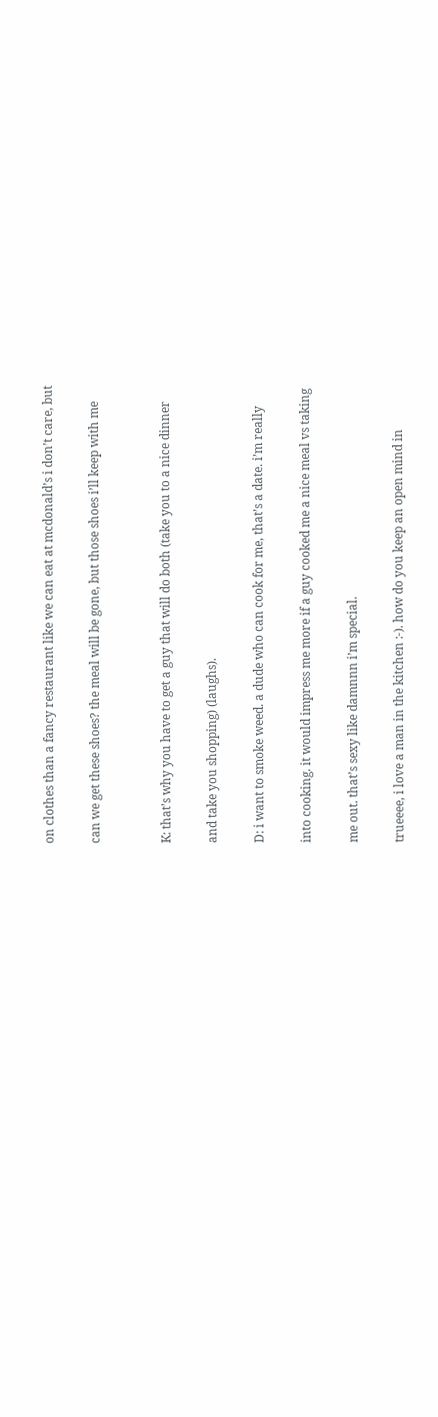on clothes than a fancy restaurant like we can eat at mcdonald’s i don’t care, but

can we get these shoes? the meal will be gone, but those shoes i’ll keep with me


K: that’s why you have to get a guy that will do both (take you to a nice dinner

and take you shopping) (laughs).

D: i want to smoke weed. a dude who can cook for me, that’s a date. i’m really

into cooking. it would impress me more if a guy cooked me a nice meal vs taking

me out. that’s sexy like damnnn i’m special.

trueeee, i love a man in the kitchen :-). how do you keep an open mind in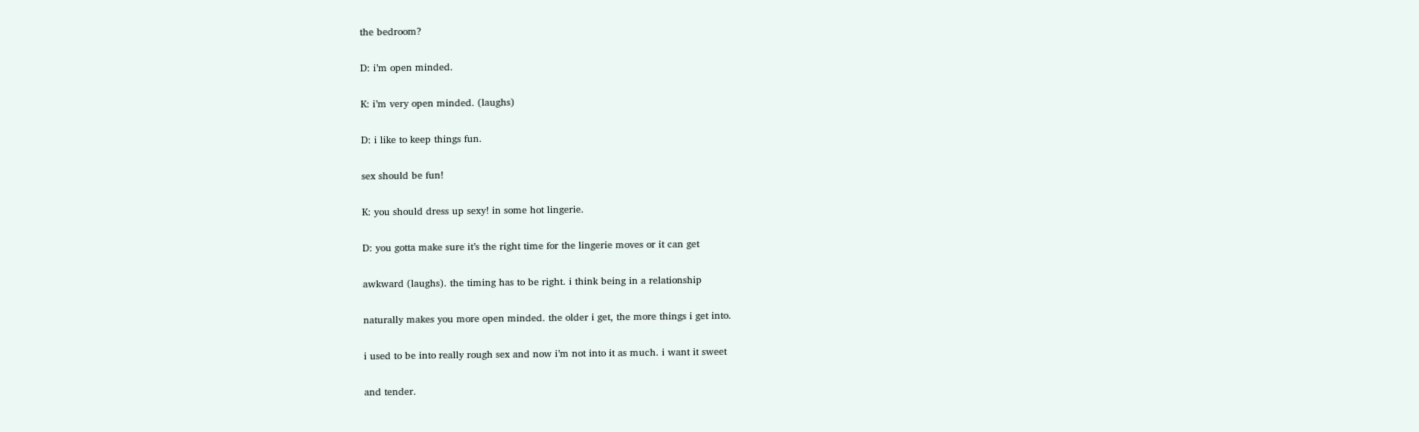the bedroom?

D: i’m open minded.

K: i’m very open minded. (laughs)

D: i like to keep things fun.

sex should be fun!

K: you should dress up sexy! in some hot lingerie.

D: you gotta make sure it’s the right time for the lingerie moves or it can get

awkward (laughs). the timing has to be right. i think being in a relationship

naturally makes you more open minded. the older i get, the more things i get into.

i used to be into really rough sex and now i’m not into it as much. i want it sweet

and tender.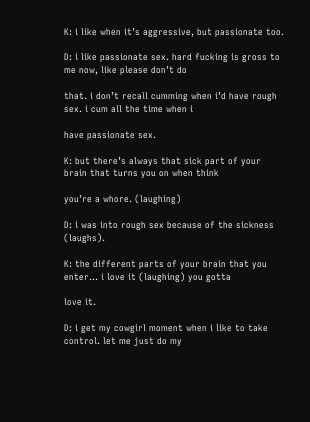K: i like when it’s aggressive, but passionate too.

D: i like passionate sex. hard fucking is gross to me now, like please don’t do

that. i don’t recall cumming when i’d have rough sex. i cum all the time when i

have passionate sex.

K: but there’s always that sick part of your brain that turns you on when think

you’re a whore. (laughing)

D: i was into rough sex because of the sickness (laughs).

K: the different parts of your brain that you enter… i love it (laughing) you gotta

love it.

D: i get my cowgirl moment when i like to take control. let me just do my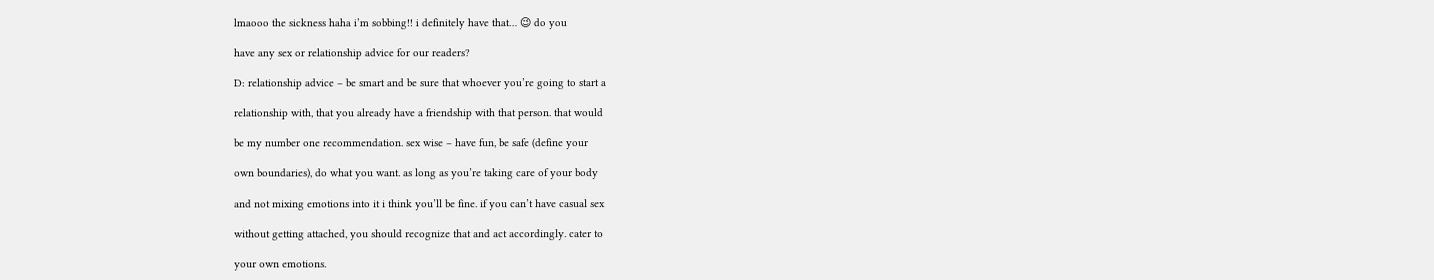lmaooo the sickness haha i’m sobbing!! i definitely have that… 😉 do you

have any sex or relationship advice for our readers?

D: relationship advice – be smart and be sure that whoever you’re going to start a

relationship with, that you already have a friendship with that person. that would

be my number one recommendation. sex wise – have fun, be safe (define your

own boundaries), do what you want. as long as you’re taking care of your body

and not mixing emotions into it i think you’ll be fine. if you can’t have casual sex

without getting attached, you should recognize that and act accordingly. cater to

your own emotions.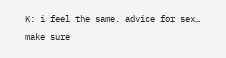K: i feel the same. advice for sex… make sure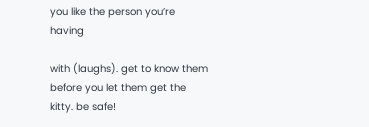you like the person you’re having

with (laughs). get to know them before you let them get the kitty. be safe!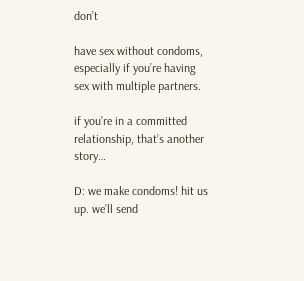don’t

have sex without condoms, especially if you’re having sex with multiple partners.

if you’re in a committed relationship, that’s another story…

D: we make condoms! hit us up. we’ll send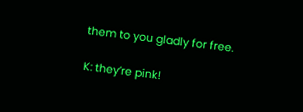them to you gladly for free.

K: they’re pink!